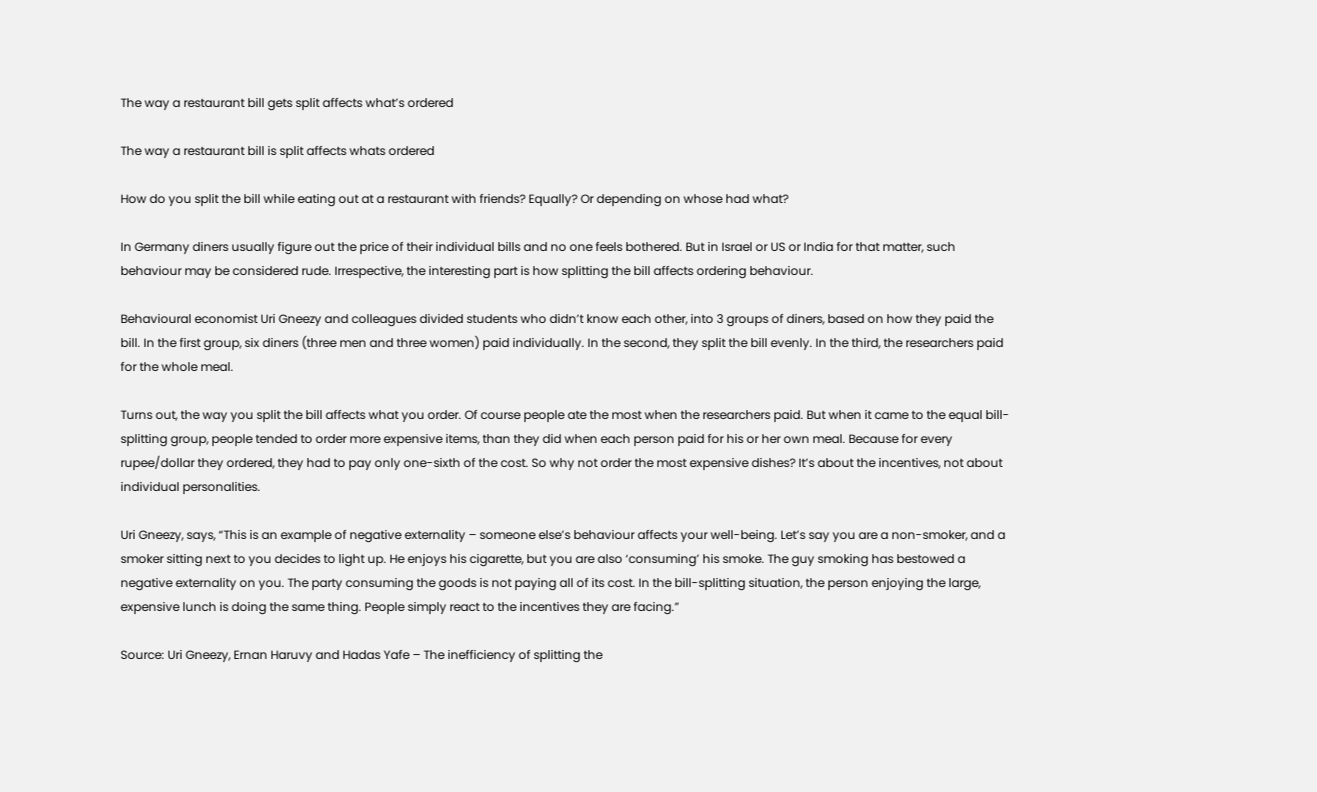The way a restaurant bill gets split affects what’s ordered

The way a restaurant bill is split affects whats ordered

How do you split the bill while eating out at a restaurant with friends? Equally? Or depending on whose had what?

In Germany diners usually figure out the price of their individual bills and no one feels bothered. But in Israel or US or India for that matter, such behaviour may be considered rude. Irrespective, the interesting part is how splitting the bill affects ordering behaviour.

Behavioural economist Uri Gneezy and colleagues divided students who didn’t know each other, into 3 groups of diners, based on how they paid the bill. In the first group, six diners (three men and three women) paid individually. In the second, they split the bill evenly. In the third, the researchers paid for the whole meal.

Turns out, the way you split the bill affects what you order. Of course people ate the most when the researchers paid. But when it came to the equal bill-splitting group, people tended to order more expensive items, than they did when each person paid for his or her own meal. Because for every rupee/dollar they ordered, they had to pay only one-sixth of the cost. So why not order the most expensive dishes? It’s about the incentives, not about individual personalities.

Uri Gneezy, says, “This is an example of negative externality – someone else’s behaviour affects your well-being. Let’s say you are a non-smoker, and a smoker sitting next to you decides to light up. He enjoys his cigarette, but you are also ‘consuming’ his smoke. The guy smoking has bestowed a negative externality on you. The party consuming the goods is not paying all of its cost. In the bill-splitting situation, the person enjoying the large, expensive lunch is doing the same thing. People simply react to the incentives they are facing.”

Source: Uri Gneezy, Ernan Haruvy and Hadas Yafe – The inefficiency of splitting the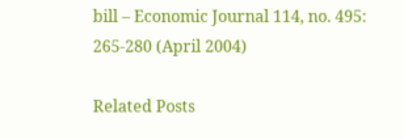bill – Economic Journal 114, no. 495: 265-280 (April 2004)

Related Posts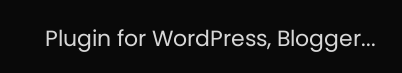Plugin for WordPress, Blogger...